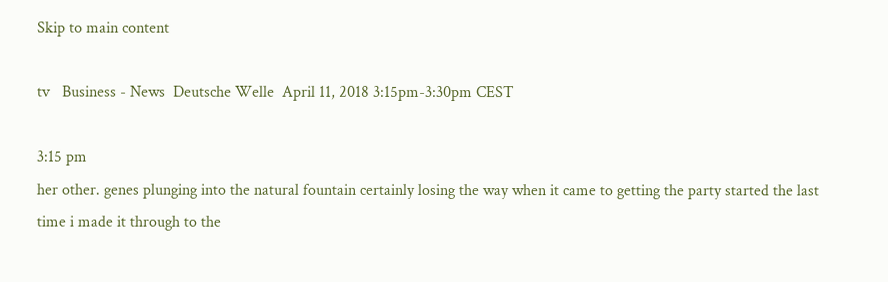Skip to main content

tv   Business - News  Deutsche Welle  April 11, 2018 3:15pm-3:30pm CEST

3:15 pm
her other. genes plunging into the natural fountain certainly losing the way when it came to getting the party started the last time i made it through to the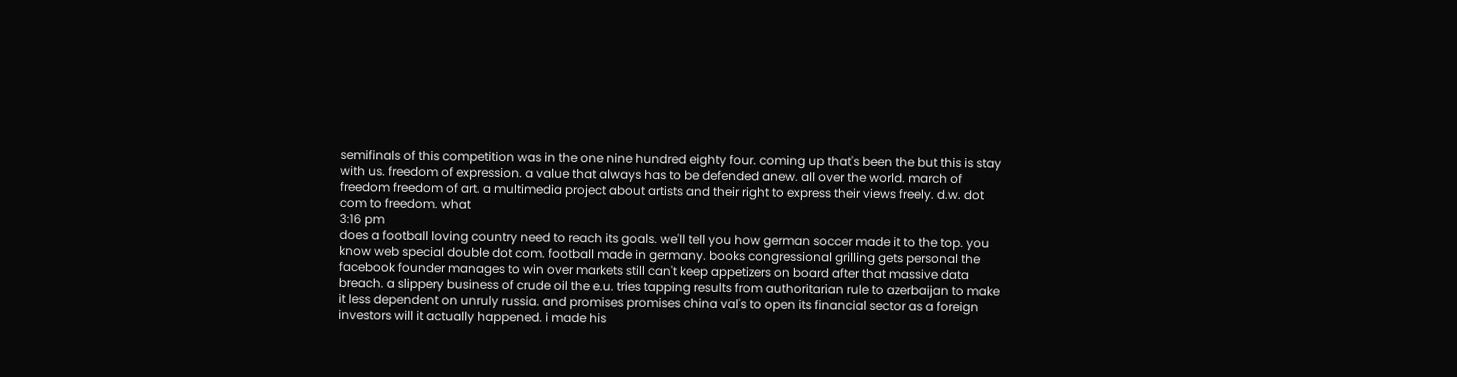semifinals of this competition was in the one nine hundred eighty four. coming up that's been the but this is stay with us. freedom of expression. a value that always has to be defended anew. all over the world. march of freedom freedom of art. a multimedia project about artists and their right to express their views freely. d.w. dot com to freedom. what
3:16 pm
does a football loving country need to reach its goals. we'll tell you how german soccer made it to the top. you know web special double dot com. football made in germany. books congressional grilling gets personal the facebook founder manages to win over markets still can't keep appetizers on board after that massive data breach. a slippery business of crude oil the e.u. tries tapping results from authoritarian rule to azerbaijan to make it less dependent on unruly russia. and promises promises china val's to open its financial sector as a foreign investors will it actually happened. i made his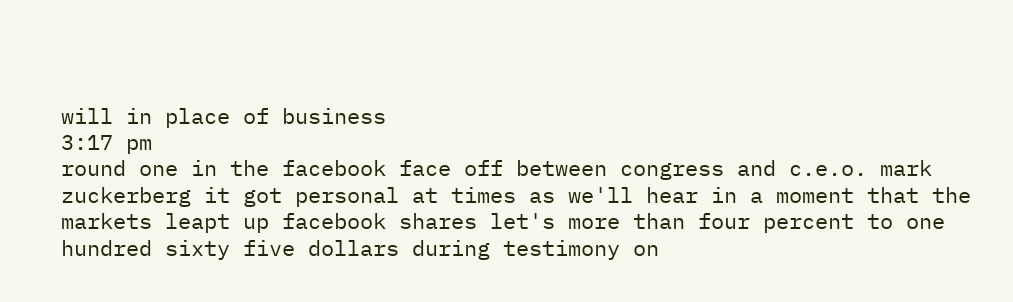will in place of business
3:17 pm
round one in the facebook face off between congress and c.e.o. mark zuckerberg it got personal at times as we'll hear in a moment that the markets leapt up facebook shares let's more than four percent to one hundred sixty five dollars during testimony on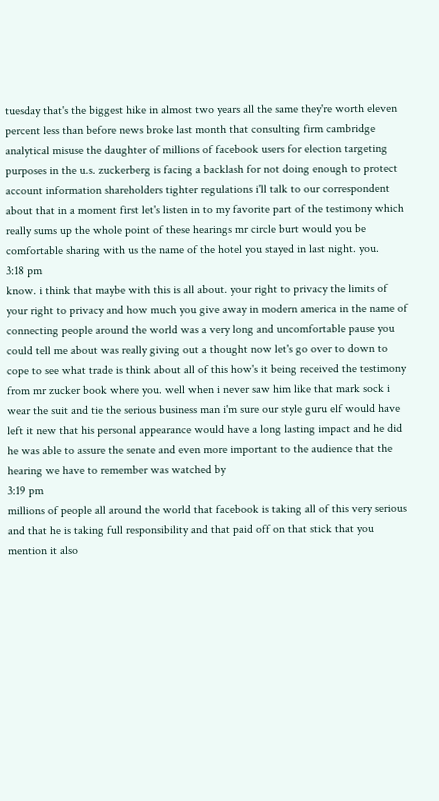tuesday that's the biggest hike in almost two years all the same they're worth eleven percent less than before news broke last month that consulting firm cambridge analytical misuse the daughter of millions of facebook users for election targeting purposes in the u.s. zuckerberg is facing a backlash for not doing enough to protect account information shareholders tighter regulations i'll talk to our correspondent about that in a moment first let's listen in to my favorite part of the testimony which really sums up the whole point of these hearings mr circle burt would you be comfortable sharing with us the name of the hotel you stayed in last night. you.
3:18 pm
know. i think that maybe with this is all about. your right to privacy the limits of your right to privacy and how much you give away in modern america in the name of connecting people around the world was a very long and uncomfortable pause you could tell me about was really giving out a thought now let's go over to down to cope to see what trade is think about all of this how's it being received the testimony from mr zucker book where you. well when i never saw him like that mark sock i wear the suit and tie the serious business man i'm sure our style guru elf would have left it new that his personal appearance would have a long lasting impact and he did he was able to assure the senate and even more important to the audience that the hearing we have to remember was watched by
3:19 pm
millions of people all around the world that facebook is taking all of this very serious and that he is taking full responsibility and that paid off on that stick that you mention it also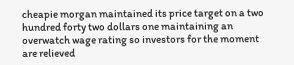cheapie morgan maintained its price target on a two hundred forty two dollars one maintaining an overwatch wage rating so investors for the moment are relieved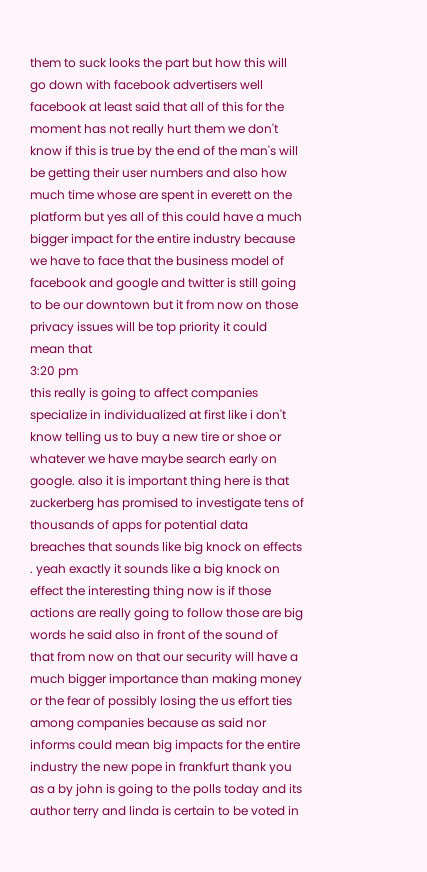them to suck looks the part but how this will go down with facebook advertisers well facebook at least said that all of this for the moment has not really hurt them we don't know if this is true by the end of the man's will be getting their user numbers and also how much time whose are spent in everett on the platform but yes all of this could have a much bigger impact for the entire industry because we have to face that the business model of facebook and google and twitter is still going to be our downtown but it from now on those privacy issues will be top priority it could mean that
3:20 pm
this really is going to affect companies specialize in individualized at first like i don't know telling us to buy a new tire or shoe or whatever we have maybe search early on google. also it is important thing here is that zuckerberg has promised to investigate tens of thousands of apps for potential data breaches that sounds like big knock on effects . yeah exactly it sounds like a big knock on effect the interesting thing now is if those actions are really going to follow those are big words he said also in front of the sound of that from now on that our security will have a much bigger importance than making money or the fear of possibly losing the us effort ties among companies because as said nor informs could mean big impacts for the entire industry the new pope in frankfurt thank you as a by john is going to the polls today and its author terry and linda is certain to be voted in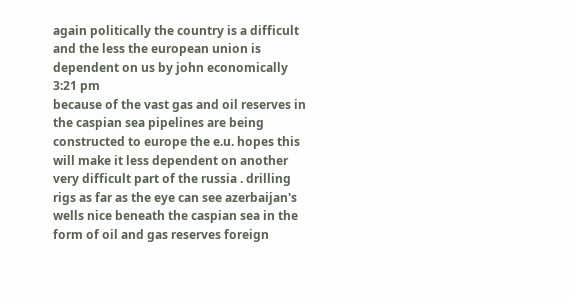again politically the country is a difficult and the less the european union is dependent on us by john economically
3:21 pm
because of the vast gas and oil reserves in the caspian sea pipelines are being constructed to europe the e.u. hopes this will make it less dependent on another very difficult part of the russia . drilling rigs as far as the eye can see azerbaijan's wells nice beneath the caspian sea in the form of oil and gas reserves foreign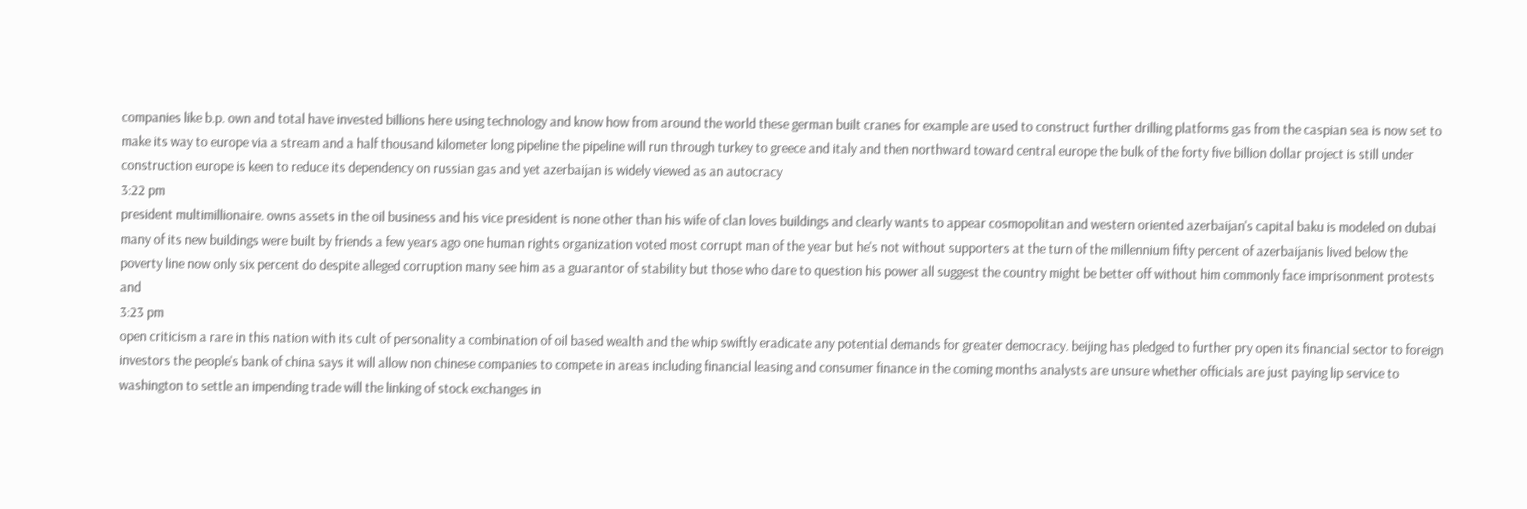companies like b.p. own and total have invested billions here using technology and know how from around the world these german built cranes for example are used to construct further drilling platforms gas from the caspian sea is now set to make its way to europe via a stream and a half thousand kilometer long pipeline the pipeline will run through turkey to greece and italy and then northward toward central europe the bulk of the forty five billion dollar project is still under construction europe is keen to reduce its dependency on russian gas and yet azerbaijan is widely viewed as an autocracy
3:22 pm
president multimillionaire. owns assets in the oil business and his vice president is none other than his wife of clan loves buildings and clearly wants to appear cosmopolitan and western oriented azerbaijan's capital baku is modeled on dubai many of its new buildings were built by friends a few years ago one human rights organization voted most corrupt man of the year but he's not without supporters at the turn of the millennium fifty percent of azerbaijanis lived below the poverty line now only six percent do despite alleged corruption many see him as a guarantor of stability but those who dare to question his power all suggest the country might be better off without him commonly face imprisonment protests and
3:23 pm
open criticism a rare in this nation with its cult of personality a combination of oil based wealth and the whip swiftly eradicate any potential demands for greater democracy. beijing has pledged to further pry open its financial sector to foreign investors the people's bank of china says it will allow non chinese companies to compete in areas including financial leasing and consumer finance in the coming months analysts are unsure whether officials are just paying lip service to washington to settle an impending trade will the linking of stock exchanges in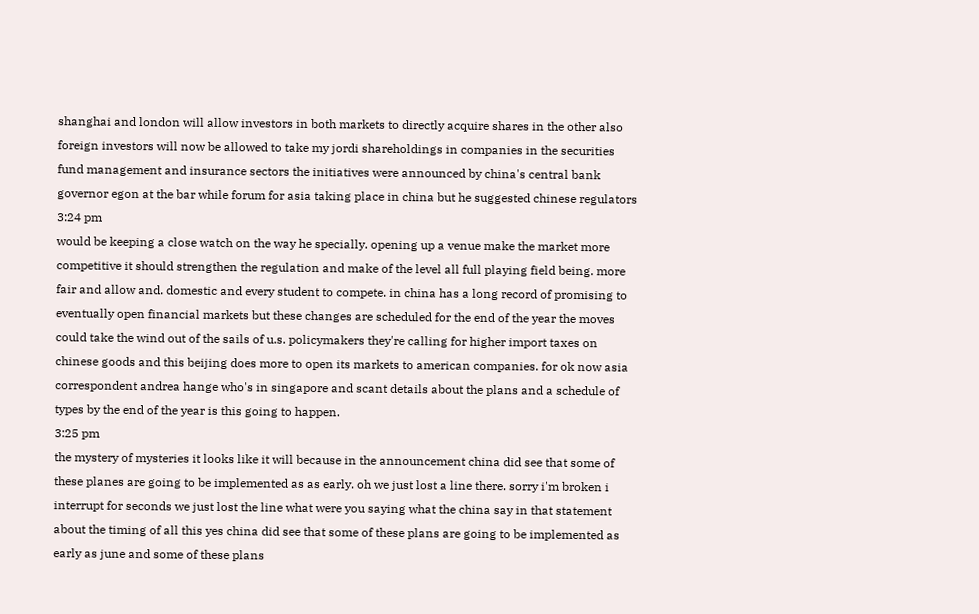shanghai and london will allow investors in both markets to directly acquire shares in the other also foreign investors will now be allowed to take my jordi shareholdings in companies in the securities fund management and insurance sectors the initiatives were announced by china's central bank governor egon at the bar while forum for asia taking place in china but he suggested chinese regulators
3:24 pm
would be keeping a close watch on the way he specially. opening up a venue make the market more competitive it should strengthen the regulation and make of the level all full playing field being. more fair and allow and. domestic and every student to compete. in china has a long record of promising to eventually open financial markets but these changes are scheduled for the end of the year the moves could take the wind out of the sails of u.s. policymakers they're calling for higher import taxes on chinese goods and this beijing does more to open its markets to american companies. for ok now asia correspondent andrea hange who's in singapore and scant details about the plans and a schedule of types by the end of the year is this going to happen.
3:25 pm
the mystery of mysteries it looks like it will because in the announcement china did see that some of these planes are going to be implemented as as early. oh we just lost a line there. sorry i'm broken i interrupt for seconds we just lost the line what were you saying what the china say in that statement about the timing of all this yes china did see that some of these plans are going to be implemented as early as june and some of these plans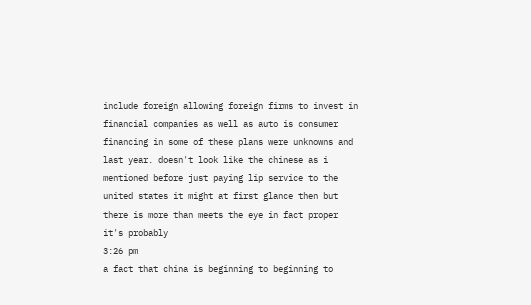include foreign allowing foreign firms to invest in financial companies as well as auto is consumer financing in some of these plans were unknowns and last year. doesn't look like the chinese as i mentioned before just paying lip service to the united states it might at first glance then but there is more than meets the eye in fact proper it's probably
3:26 pm
a fact that china is beginning to beginning to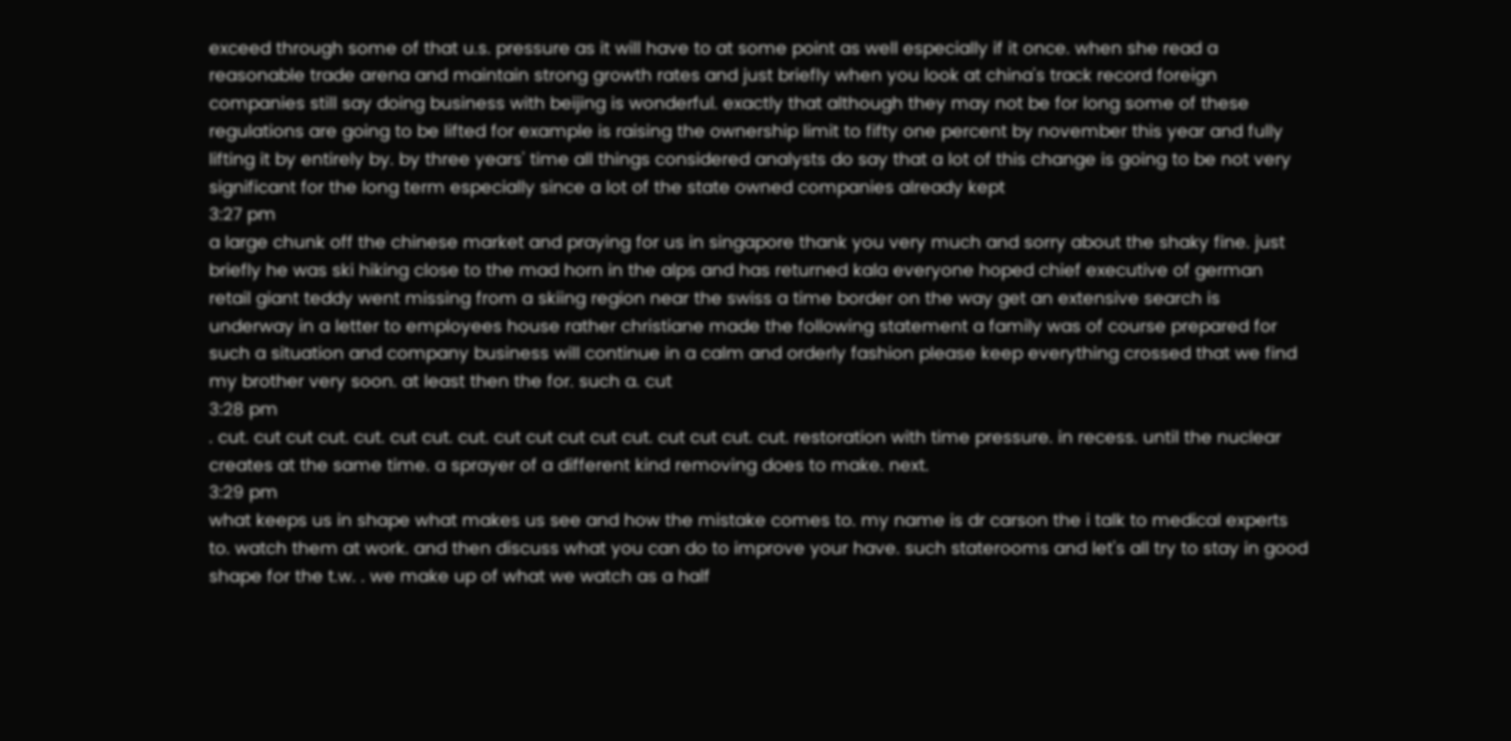exceed through some of that u.s. pressure as it will have to at some point as well especially if it once. when she read a reasonable trade arena and maintain strong growth rates and just briefly when you look at china's track record foreign companies still say doing business with beijing is wonderful. exactly that although they may not be for long some of these regulations are going to be lifted for example is raising the ownership limit to fifty one percent by november this year and fully lifting it by entirely by. by three years' time all things considered analysts do say that a lot of this change is going to be not very significant for the long term especially since a lot of the state owned companies already kept
3:27 pm
a large chunk off the chinese market and praying for us in singapore thank you very much and sorry about the shaky fine. just briefly he was ski hiking close to the mad horn in the alps and has returned kala everyone hoped chief executive of german retail giant teddy went missing from a skiing region near the swiss a time border on the way get an extensive search is underway in a letter to employees house rather christiane made the following statement a family was of course prepared for such a situation and company business will continue in a calm and orderly fashion please keep everything crossed that we find my brother very soon. at least then the for. such a. cut
3:28 pm
. cut. cut cut cut. cut. cut cut. cut. cut cut cut cut cut. cut cut cut. cut. restoration with time pressure. in recess. until the nuclear creates at the same time. a sprayer of a different kind removing does to make. next.
3:29 pm
what keeps us in shape what makes us see and how the mistake comes to. my name is dr carson the i talk to medical experts to. watch them at work. and then discuss what you can do to improve your have. such staterooms and let's all try to stay in good shape for the t.w. . we make up of what we watch as a half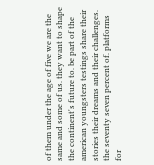of them under the age of five we are the same and some of us. they want to shape the continent's future to. be part of the american youngsters testings share their stories their dreams and their challenges. the seventy seven percent of. platforms for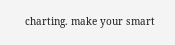charting. make your smart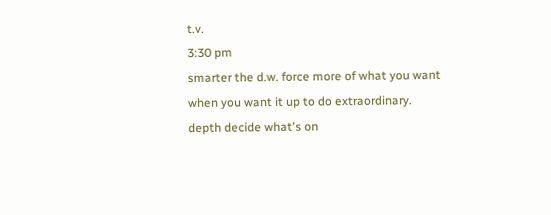t.v.
3:30 pm
smarter the d.w. force more of what you want when you want it up to do extraordinary. depth decide what's on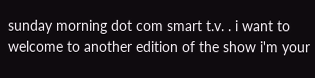sunday morning dot com smart t.v. . i want to welcome to another edition of the show i'm your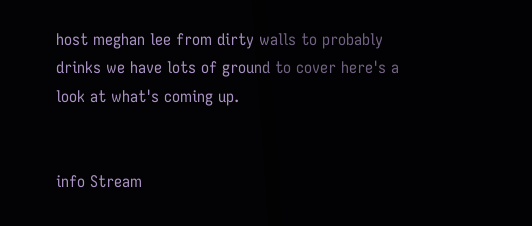host meghan lee from dirty walls to probably drinks we have lots of ground to cover here's a look at what's coming up.


info Stream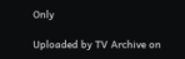Only

Uploaded by TV Archive on